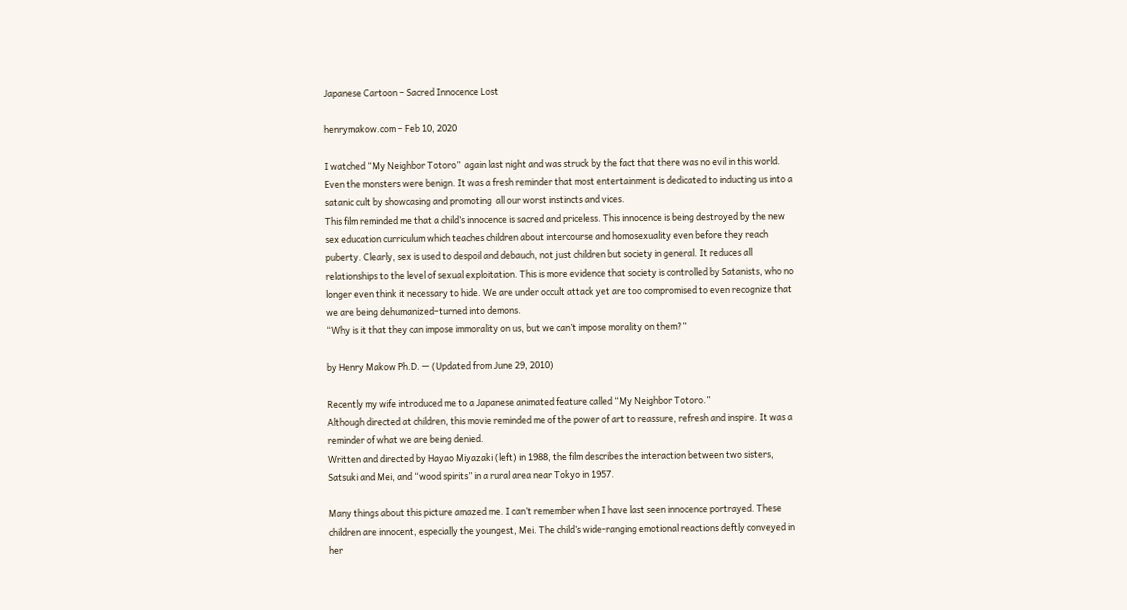Japanese Cartoon – Sacred Innocence Lost

henrymakow.com – Feb 10, 2020

I watched “My Neighbor Totoro”  again last night and was struck by the fact that there was no evil in this world. Even the monsters were benign. It was a fresh reminder that most entertainment is dedicated to inducting us into a satanic cult by showcasing and promoting  all our worst instincts and vices.
This film reminded me that a child’s innocence is sacred and priceless. This innocence is being destroyed by the new sex education curriculum which teaches children about intercourse and homosexuality even before they reach puberty. Clearly, sex is used to despoil and debauch, not just children but society in general. It reduces all relationships to the level of sexual exploitation. This is more evidence that society is controlled by Satanists, who no longer even think it necessary to hide. We are under occult attack yet are too compromised to even recognize that we are being dehumanized–turned into demons.
“Why is it that they can impose immorality on us, but we can’t impose morality on them?”

by Henry Makow Ph.D. — (Updated from June 29, 2010)

Recently my wife introduced me to a Japanese animated feature called “My Neighbor Totoro.”
Although directed at children, this movie reminded me of the power of art to reassure, refresh and inspire. It was a reminder of what we are being denied.
Written and directed by Hayao Miyazaki (left) in 1988, the film describes the interaction between two sisters, Satsuki and Mei, and “wood spirits” in a rural area near Tokyo in 1957.

Many things about this picture amazed me. I can’t remember when I have last seen innocence portrayed. These children are innocent, especially the youngest, Mei. The child’s wide-ranging emotional reactions deftly conveyed in her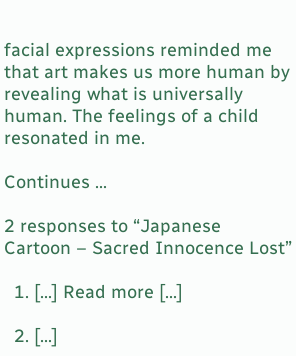facial expressions reminded me that art makes us more human by revealing what is universally human. The feelings of a child resonated in me.

Continues …

2 responses to “Japanese Cartoon – Sacred Innocence Lost”

  1. […] Read more […]

  2. […]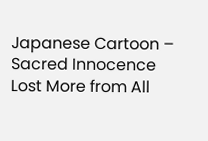Japanese Cartoon – Sacred Innocence Lost More from All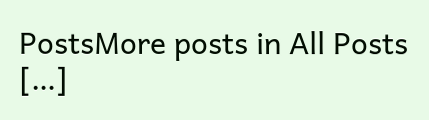PostsMore posts in All Posts […]